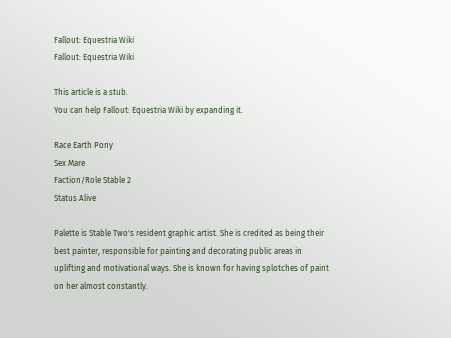Fallout: Equestria Wiki
Fallout: Equestria Wiki

This article is a stub.
You can help Fallout: Equestria Wiki by expanding it.

Race Earth Pony
Sex Mare
Faction/Role Stable 2
Status Alive

Palette is Stable Two's resident graphic artist. She is credited as being their best painter, responsible for painting and decorating public areas in uplifting and motivational ways. She is known for having splotches of paint on her almost constantly.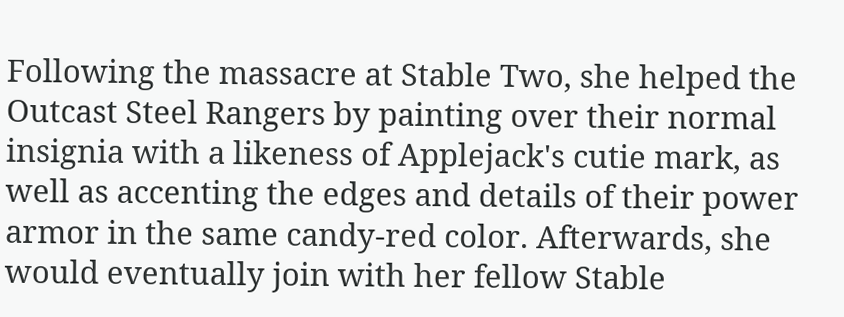Following the massacre at Stable Two, she helped the Outcast Steel Rangers by painting over their normal insignia with a likeness of Applejack's cutie mark, as well as accenting the edges and details of their power armor in the same candy-red color. Afterwards, she would eventually join with her fellow Stable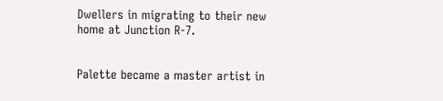Dwellers in migrating to their new home at Junction R-7.


Palette became a master artist in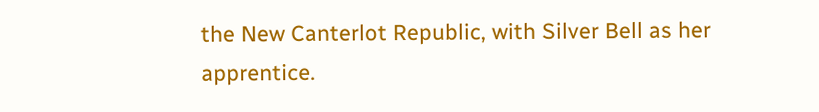the New Canterlot Republic, with Silver Bell as her apprentice.